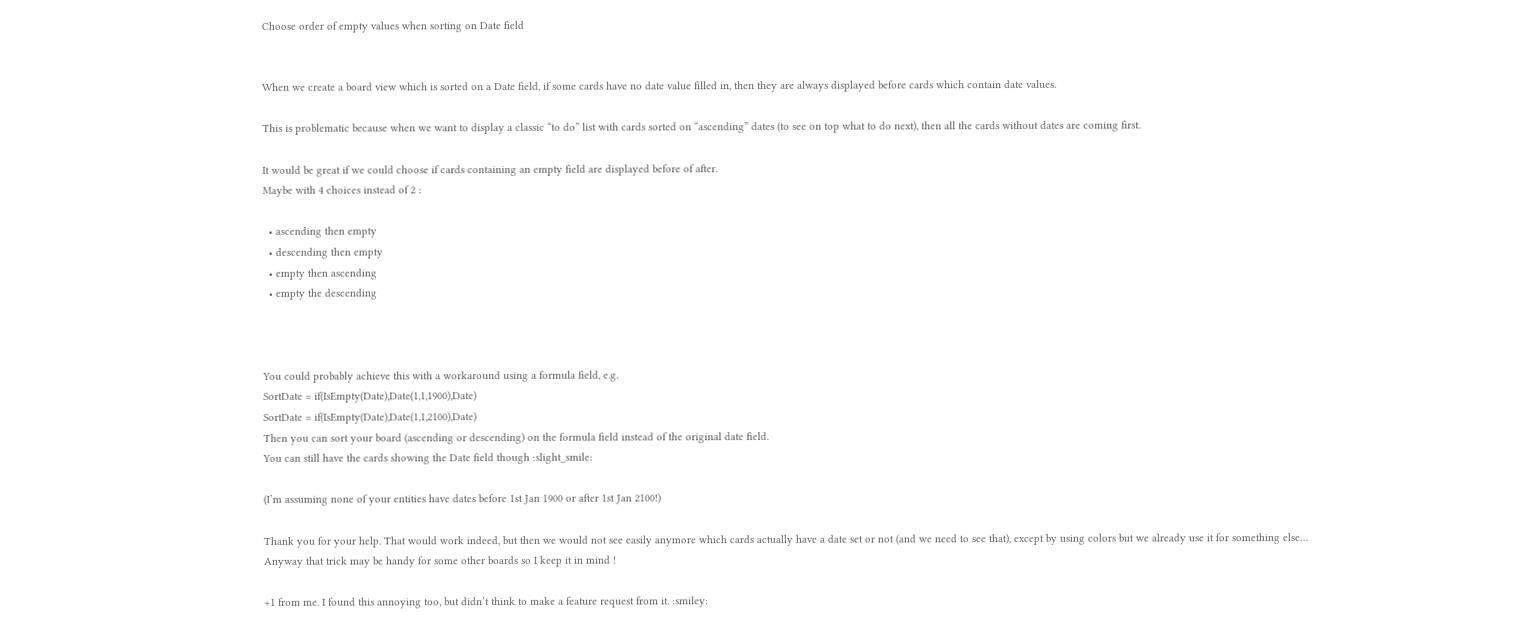Choose order of empty values when sorting on Date field


When we create a board view which is sorted on a Date field, if some cards have no date value filled in, then they are always displayed before cards which contain date values.

This is problematic because when we want to display a classic “to do” list with cards sorted on “ascending” dates (to see on top what to do next), then all the cards without dates are coming first.

It would be great if we could choose if cards containing an empty field are displayed before of after.
Maybe with 4 choices instead of 2 :

  • ascending then empty
  • descending then empty
  • empty then ascending
  • empty the descending



You could probably achieve this with a workaround using a formula field, e.g.
SortDate = if(IsEmpty(Date),Date(1,1,1900),Date)
SortDate = if(IsEmpty(Date),Date(1,1,2100),Date)
Then you can sort your board (ascending or descending) on the formula field instead of the original date field.
You can still have the cards showing the Date field though :slight_smile:

(I’m assuming none of your entities have dates before 1st Jan 1900 or after 1st Jan 2100!)

Thank you for your help. That would work indeed, but then we would not see easily anymore which cards actually have a date set or not (and we need to see that), except by using colors but we already use it for something else…
Anyway that trick may be handy for some other boards so I keep it in mind !

+1 from me. I found this annoying too, but didn’t think to make a feature request from it. :smiley: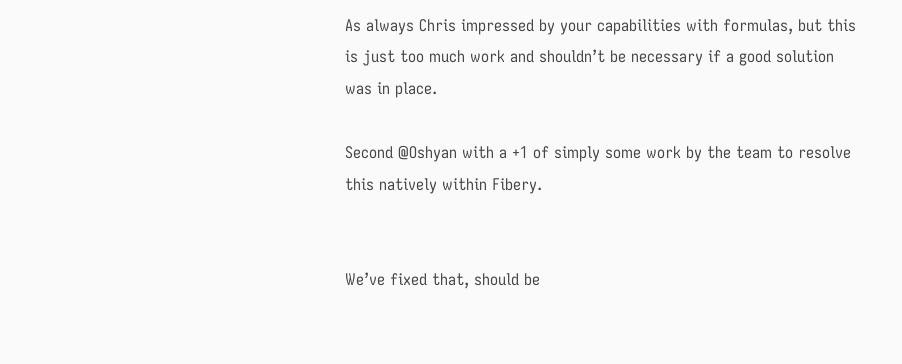As always Chris impressed by your capabilities with formulas, but this is just too much work and shouldn’t be necessary if a good solution was in place.

Second @Oshyan with a +1 of simply some work by the team to resolve this natively within Fibery.


We’ve fixed that, should be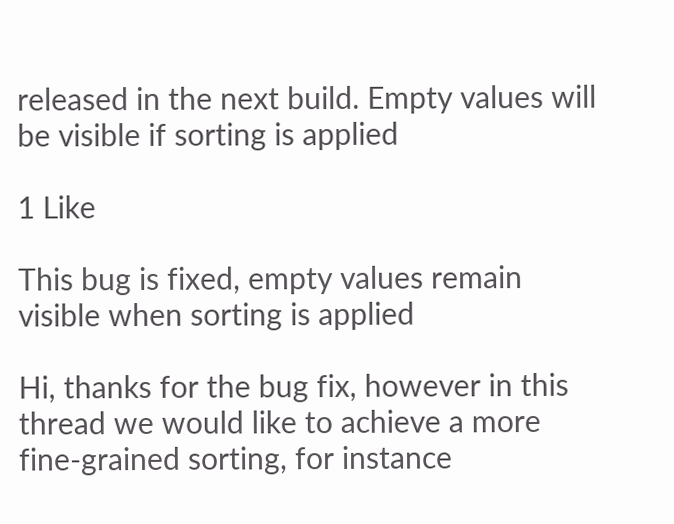released in the next build. Empty values will be visible if sorting is applied

1 Like

This bug is fixed, empty values remain visible when sorting is applied

Hi, thanks for the bug fix, however in this thread we would like to achieve a more fine-grained sorting, for instance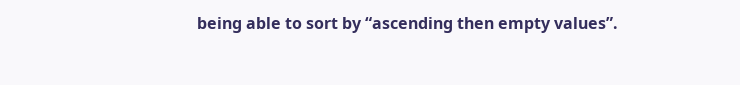being able to sort by “ascending then empty values”.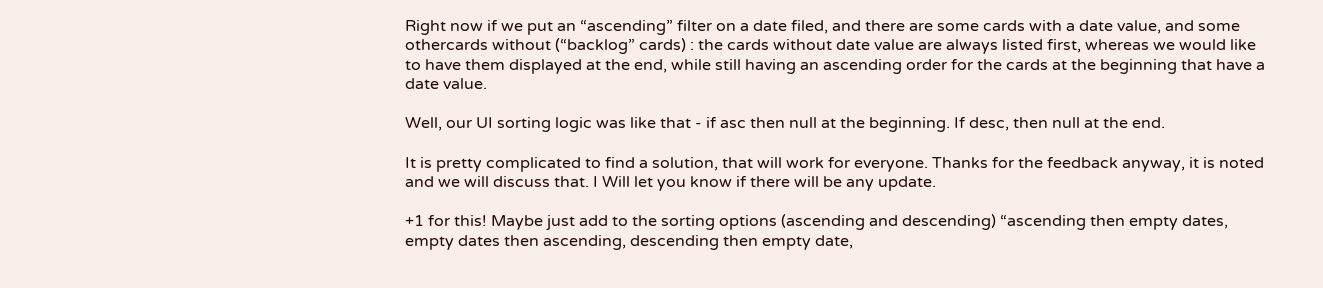Right now if we put an “ascending” filter on a date filed, and there are some cards with a date value, and some othercards without (“backlog” cards) : the cards without date value are always listed first, whereas we would like to have them displayed at the end, while still having an ascending order for the cards at the beginning that have a date value.

Well, our UI sorting logic was like that - if asc then null at the beginning. If desc, then null at the end.

It is pretty complicated to find a solution, that will work for everyone. Thanks for the feedback anyway, it is noted and we will discuss that. I Will let you know if there will be any update.

+1 for this! Maybe just add to the sorting options (ascending and descending) “ascending then empty dates, empty dates then ascending, descending then empty date,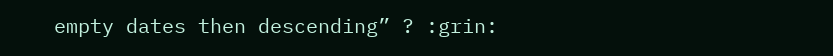empty dates then descending” ? :grin: